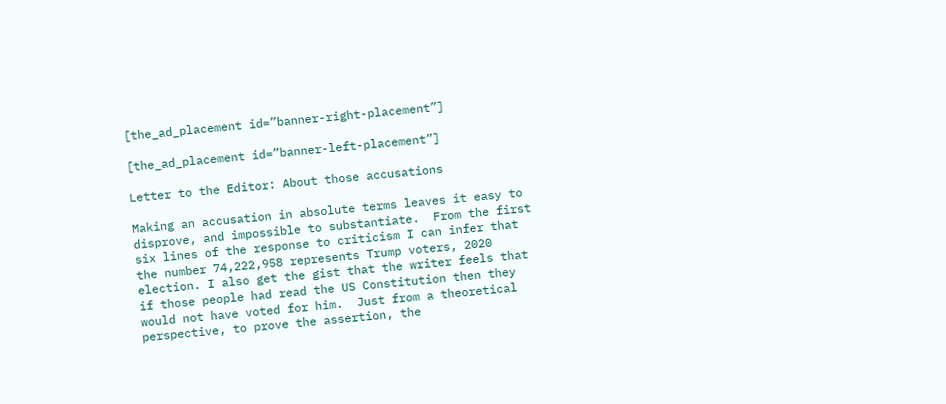[the_ad_placement id=”banner-right-placement”]

[the_ad_placement id=”banner-left-placement”]

Letter to the Editor: About those accusations

Making an accusation in absolute terms leaves it easy to disprove, and impossible to substantiate.  From the first six lines of the response to criticism I can infer that the number 74,222,958 represents Trump voters, 2020 election. I also get the gist that the writer feels that if those people had read the US Constitution then they would not have voted for him.  Just from a theoretical perspective, to prove the assertion, the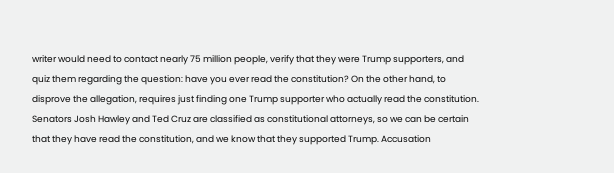writer would need to contact nearly 75 million people, verify that they were Trump supporters, and quiz them regarding the question: have you ever read the constitution? On the other hand, to disprove the allegation, requires just finding one Trump supporter who actually read the constitution.  Senators Josh Hawley and Ted Cruz are classified as constitutional attorneys, so we can be certain that they have read the constitution, and we know that they supported Trump. Accusation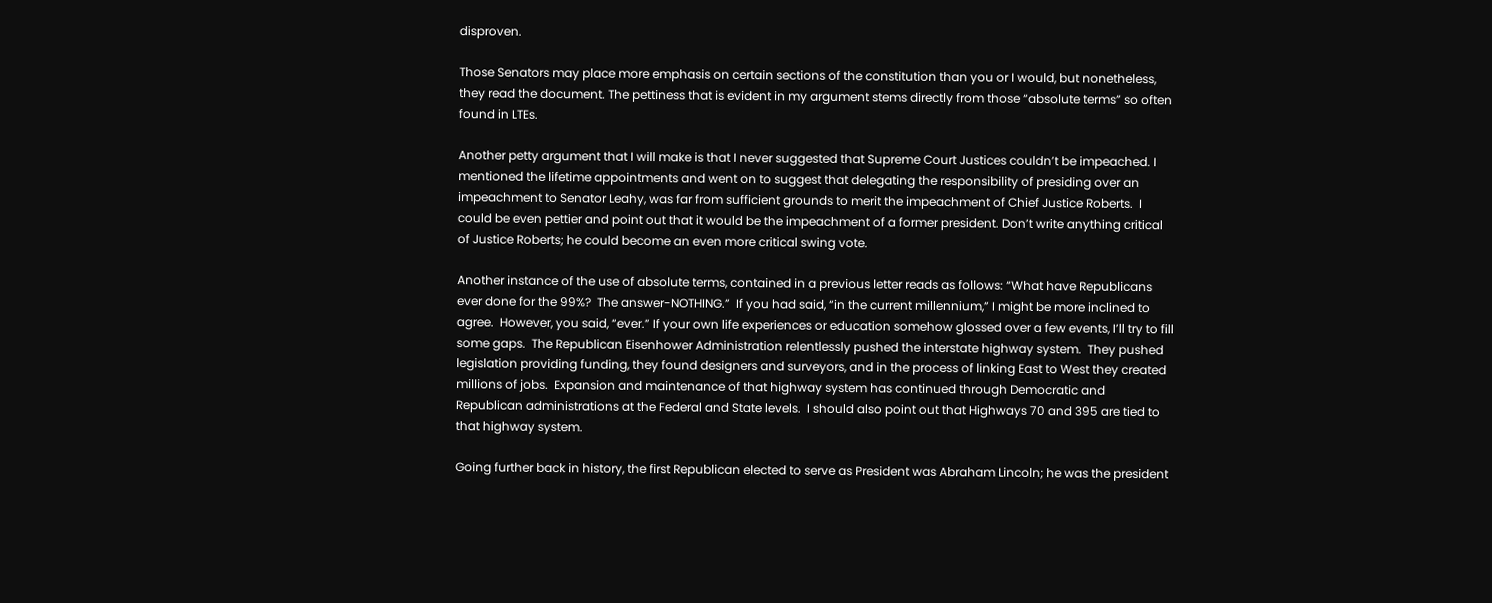disproven.

Those Senators may place more emphasis on certain sections of the constitution than you or I would, but nonetheless, they read the document. The pettiness that is evident in my argument stems directly from those “absolute terms” so often found in LTEs.

Another petty argument that I will make is that I never suggested that Supreme Court Justices couldn’t be impeached. I mentioned the lifetime appointments and went on to suggest that delegating the responsibility of presiding over an impeachment to Senator Leahy, was far from sufficient grounds to merit the impeachment of Chief Justice Roberts.  I could be even pettier and point out that it would be the impeachment of a former president. Don’t write anything critical of Justice Roberts; he could become an even more critical swing vote.

Another instance of the use of absolute terms, contained in a previous letter reads as follows: “What have Republicans ever done for the 99%?  The answer-NOTHING.”  If you had said, “in the current millennium,” I might be more inclined to agree.  However, you said, “ever.” If your own life experiences or education somehow glossed over a few events, I’ll try to fill some gaps.  The Republican Eisenhower Administration relentlessly pushed the interstate highway system.  They pushed legislation providing funding, they found designers and surveyors, and in the process of linking East to West they created millions of jobs.  Expansion and maintenance of that highway system has continued through Democratic and Republican administrations at the Federal and State levels.  I should also point out that Highways 70 and 395 are tied to that highway system.

Going further back in history, the first Republican elected to serve as President was Abraham Lincoln; he was the president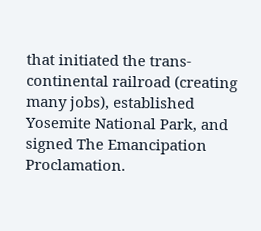that initiated the trans-continental railroad (creating many jobs), established Yosemite National Park, and signed The Emancipation Proclamation.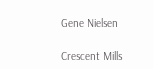Gene Nielsen

Crescent Mills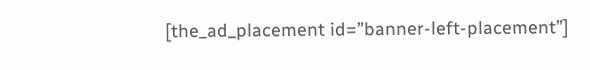[the_ad_placement id=”banner-left-placement”]